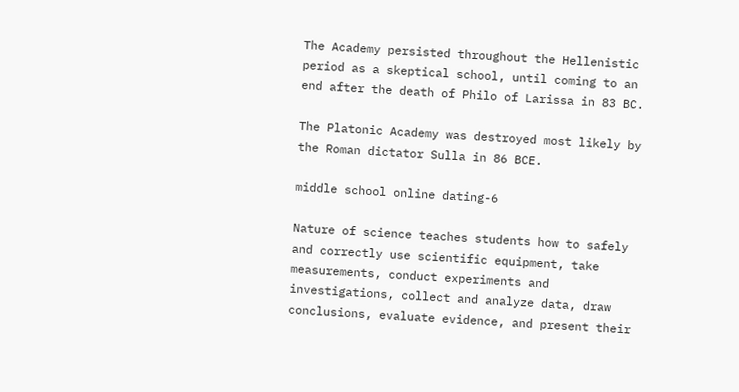The Academy persisted throughout the Hellenistic period as a skeptical school, until coming to an end after the death of Philo of Larissa in 83 BC.

The Platonic Academy was destroyed most likely by the Roman dictator Sulla in 86 BCE.

middle school online dating-6

Nature of science teaches students how to safely and correctly use scientific equipment, take measurements, conduct experiments and investigations, collect and analyze data, draw conclusions, evaluate evidence, and present their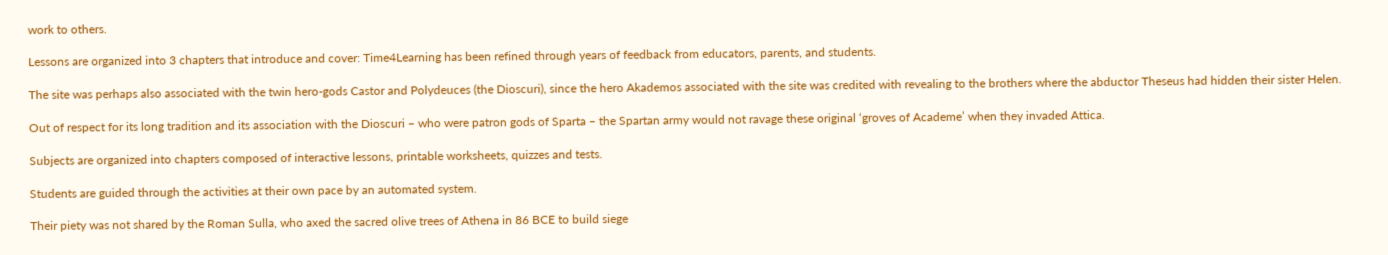work to others.

Lessons are organized into 3 chapters that introduce and cover: Time4Learning has been refined through years of feedback from educators, parents, and students.

The site was perhaps also associated with the twin hero-gods Castor and Polydeuces (the Dioscuri), since the hero Akademos associated with the site was credited with revealing to the brothers where the abductor Theseus had hidden their sister Helen.

Out of respect for its long tradition and its association with the Dioscuri – who were patron gods of Sparta – the Spartan army would not ravage these original ‘groves of Academe’ when they invaded Attica.

Subjects are organized into chapters composed of interactive lessons, printable worksheets, quizzes and tests.

Students are guided through the activities at their own pace by an automated system.

Their piety was not shared by the Roman Sulla, who axed the sacred olive trees of Athena in 86 BCE to build siege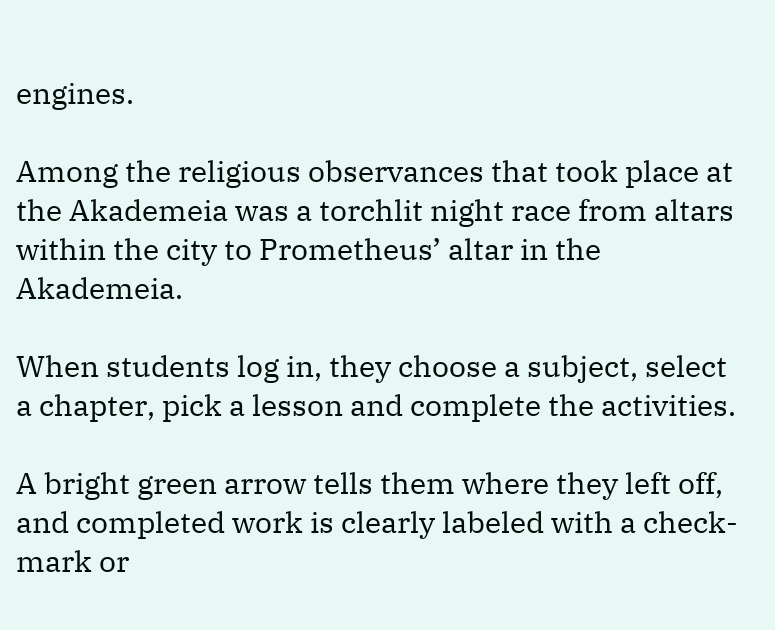engines.

Among the religious observances that took place at the Akademeia was a torchlit night race from altars within the city to Prometheus’ altar in the Akademeia.

When students log in, they choose a subject, select a chapter, pick a lesson and complete the activities.

A bright green arrow tells them where they left off, and completed work is clearly labeled with a check-mark or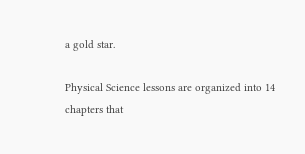a gold star.

Physical Science lessons are organized into 14 chapters that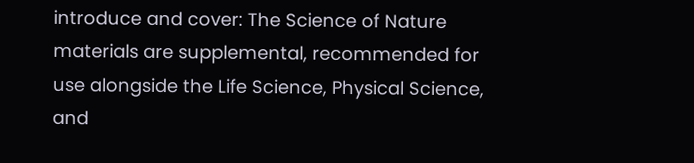introduce and cover: The Science of Nature materials are supplemental, recommended for use alongside the Life Science, Physical Science, and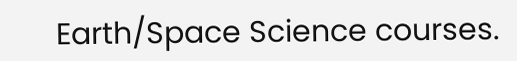Earth/Space Science courses.